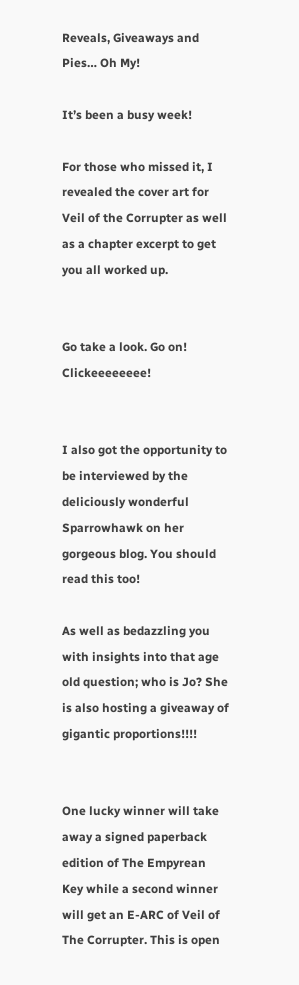Reveals, Giveaways and Pies… Oh My!

It’s been a busy week!

For those who missed it, I revealed the cover art for Veil of the Corrupter as well as a chapter excerpt to get you all worked up.


Go take a look. Go on! Clickeeeeeeee!


I also got the opportunity to be interviewed by the deliciously wonderful Sparrowhawk on her gorgeous blog. You should read this too!

As well as bedazzling you with insights into that age old question; who is Jo? She is also hosting a giveaway of gigantic proportions!!!!


One lucky winner will take away a signed paperback edition of The Empyrean Key while a second winner will get an E-ARC of Veil of The Corrupter. This is open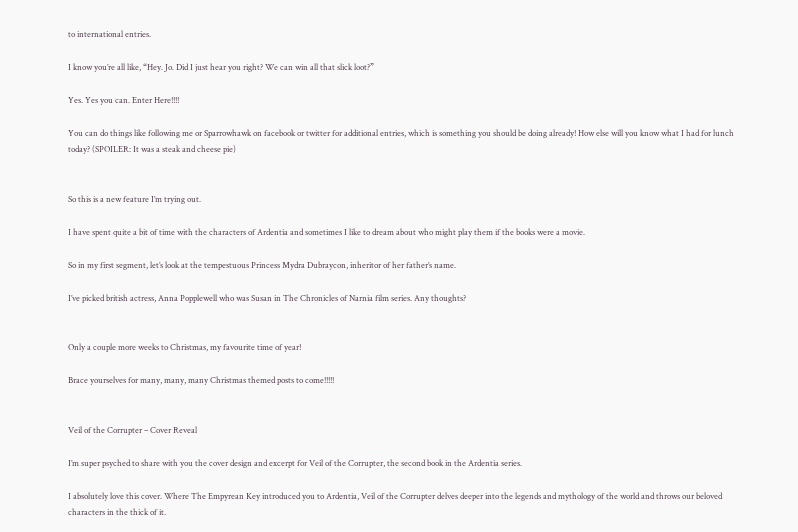to international entries.

I know you’re all like, “Hey. Jo. Did I just hear you right? We can win all that slick loot?”

Yes. Yes you can. Enter Here!!!!

You can do things like following me or Sparrowhawk on facebook or twitter for additional entries, which is something you should be doing already! How else will you know what I had for lunch today? (SPOILER: It was a steak and cheese pie)


So this is a new feature I’m trying out.

I have spent quite a bit of time with the characters of Ardentia and sometimes I like to dream about who might play them if the books were a movie.

So in my first segment, let’s look at the tempestuous Princess Mydra Dubraycon, inheritor of her father’s name.

I’ve picked british actress, Anna Popplewell who was Susan in The Chronicles of Narnia film series. Any thoughts?


Only a couple more weeks to Christmas, my favourite time of year!

Brace yourselves for many, many, many Christmas themed posts to come!!!!!


Veil of the Corrupter – Cover Reveal

I’m super psyched to share with you the cover design and excerpt for Veil of the Corrupter, the second book in the Ardentia series.

I absolutely love this cover. Where The Empyrean Key introduced you to Ardentia, Veil of the Corrupter delves deeper into the legends and mythology of the world and throws our beloved characters in the thick of it.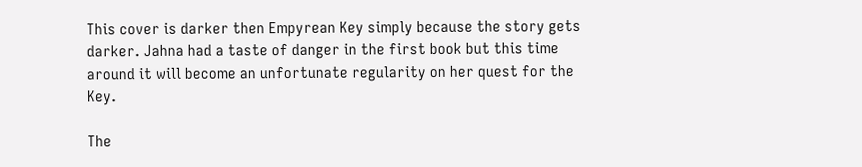This cover is darker then Empyrean Key simply because the story gets darker. Jahna had a taste of danger in the first book but this time around it will become an unfortunate regularity on her quest for the Key.

The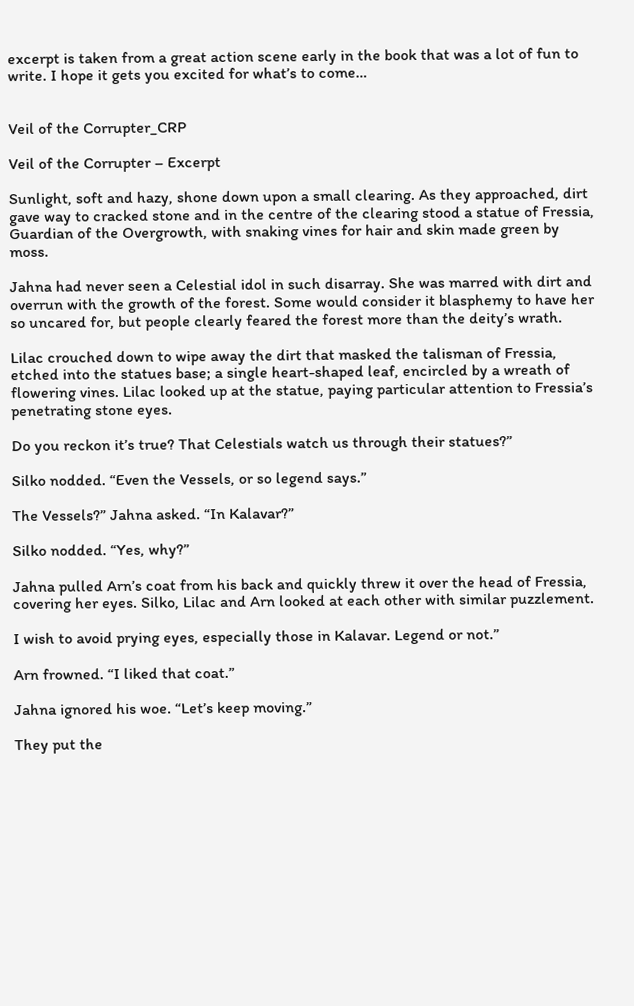excerpt is taken from a great action scene early in the book that was a lot of fun to write. I hope it gets you excited for what’s to come…


Veil of the Corrupter_CRP

Veil of the Corrupter – Excerpt

Sunlight, soft and hazy, shone down upon a small clearing. As they approached, dirt gave way to cracked stone and in the centre of the clearing stood a statue of Fressia, Guardian of the Overgrowth, with snaking vines for hair and skin made green by moss.

Jahna had never seen a Celestial idol in such disarray. She was marred with dirt and overrun with the growth of the forest. Some would consider it blasphemy to have her so uncared for, but people clearly feared the forest more than the deity’s wrath.

Lilac crouched down to wipe away the dirt that masked the talisman of Fressia, etched into the statues base; a single heart-shaped leaf, encircled by a wreath of flowering vines. Lilac looked up at the statue, paying particular attention to Fressia’s penetrating stone eyes.

Do you reckon it’s true? That Celestials watch us through their statues?”

Silko nodded. “Even the Vessels, or so legend says.”

The Vessels?” Jahna asked. “In Kalavar?”

Silko nodded. “Yes, why?”

Jahna pulled Arn’s coat from his back and quickly threw it over the head of Fressia, covering her eyes. Silko, Lilac and Arn looked at each other with similar puzzlement.

I wish to avoid prying eyes, especially those in Kalavar. Legend or not.”

Arn frowned. “I liked that coat.”

Jahna ignored his woe. “Let’s keep moving.”

They put the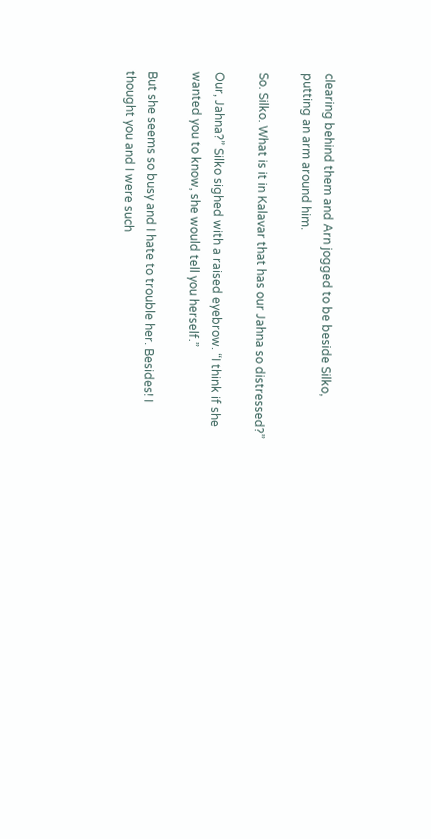clearing behind them and Arn jogged to be beside Silko, putting an arm around him.

So. Silko. What is it in Kalavar that has our Jahna so distressed?”

Our, Jahna?” Silko sighed with a raised eyebrow. “I think if she wanted you to know, she would tell you herself.”

But she seems so busy and I hate to trouble her. Besides! I thought you and I were such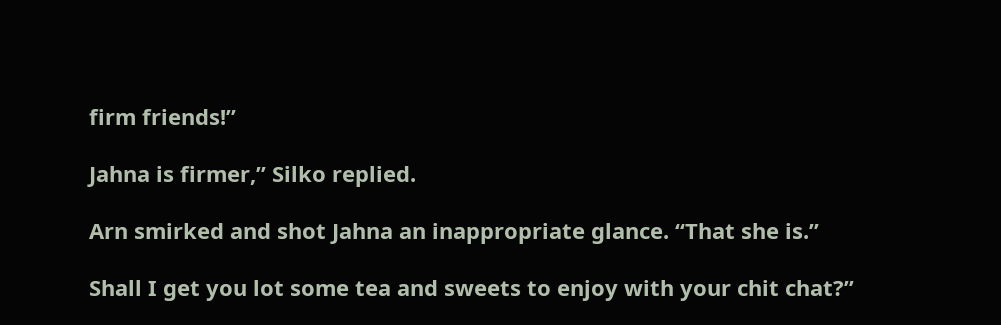firm friends!”

Jahna is firmer,” Silko replied.

Arn smirked and shot Jahna an inappropriate glance. “That she is.”

Shall I get you lot some tea and sweets to enjoy with your chit chat?”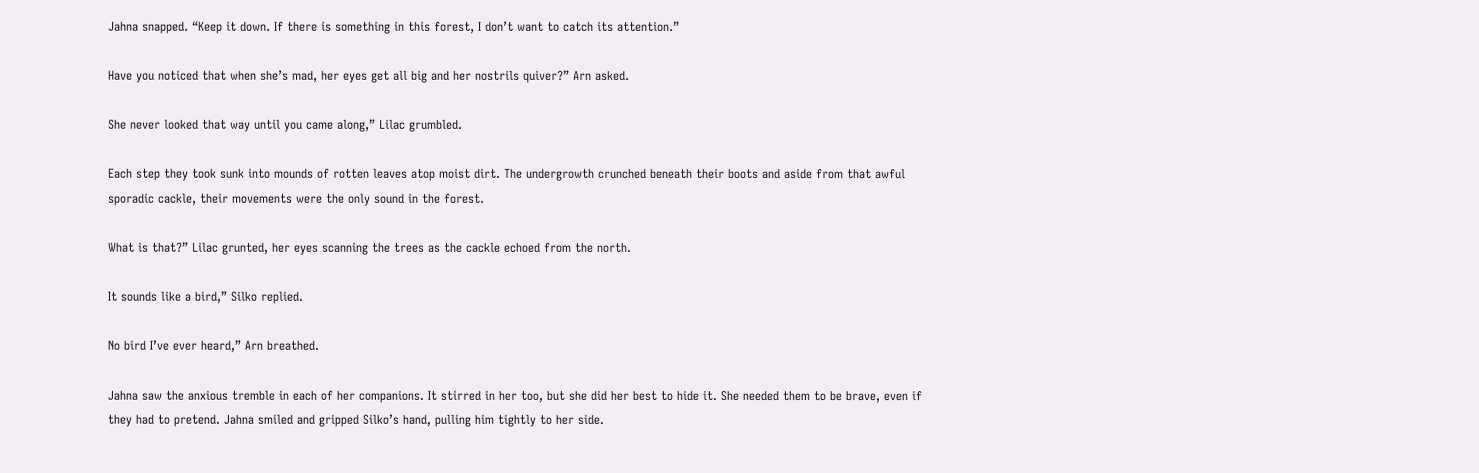Jahna snapped. “Keep it down. If there is something in this forest, I don’t want to catch its attention.”

Have you noticed that when she’s mad, her eyes get all big and her nostrils quiver?” Arn asked.

She never looked that way until you came along,” Lilac grumbled.

Each step they took sunk into mounds of rotten leaves atop moist dirt. The undergrowth crunched beneath their boots and aside from that awful sporadic cackle, their movements were the only sound in the forest.

What is that?” Lilac grunted, her eyes scanning the trees as the cackle echoed from the north.

It sounds like a bird,” Silko replied.

No bird I’ve ever heard,” Arn breathed.

Jahna saw the anxious tremble in each of her companions. It stirred in her too, but she did her best to hide it. She needed them to be brave, even if they had to pretend. Jahna smiled and gripped Silko’s hand, pulling him tightly to her side.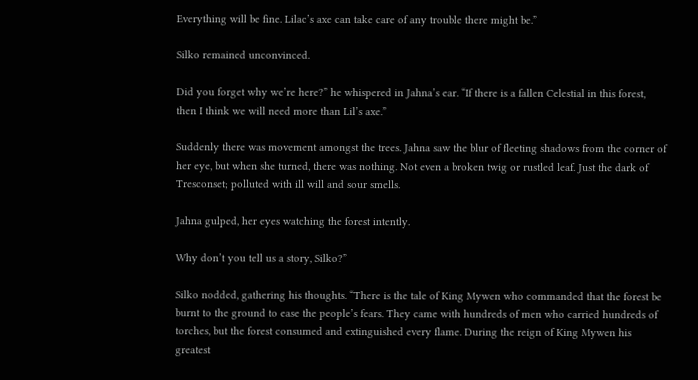Everything will be fine. Lilac’s axe can take care of any trouble there might be.”

Silko remained unconvinced.

Did you forget why we’re here?” he whispered in Jahna’s ear. “If there is a fallen Celestial in this forest, then I think we will need more than Lil’s axe.”

Suddenly there was movement amongst the trees. Jahna saw the blur of fleeting shadows from the corner of her eye, but when she turned, there was nothing. Not even a broken twig or rustled leaf. Just the dark of Tresconset; polluted with ill will and sour smells.

Jahna gulped, her eyes watching the forest intently.

Why don’t you tell us a story, Silko?”

Silko nodded, gathering his thoughts. “There is the tale of King Mywen who commanded that the forest be burnt to the ground to ease the people’s fears. They came with hundreds of men who carried hundreds of torches, but the forest consumed and extinguished every flame. During the reign of King Mywen his greatest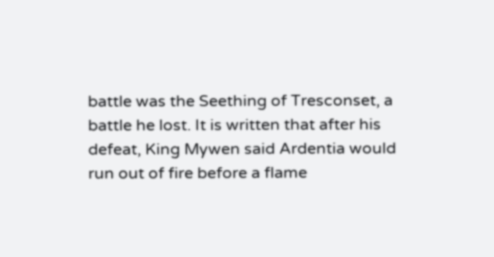battle was the Seething of Tresconset, a battle he lost. It is written that after his defeat, King Mywen said Ardentia would run out of fire before a flame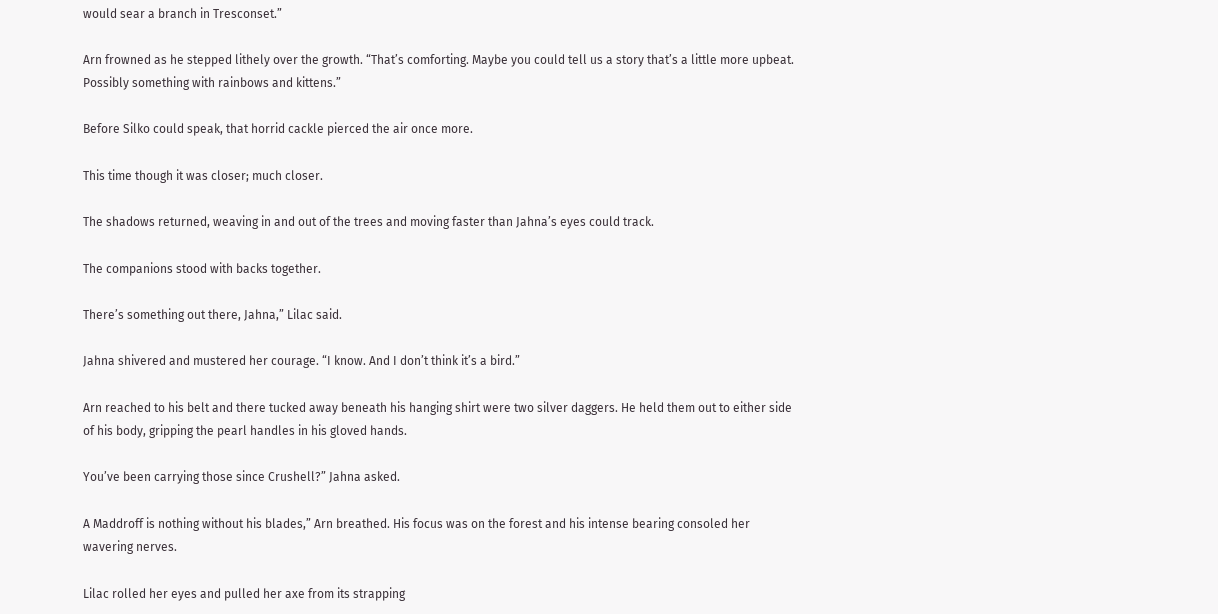would sear a branch in Tresconset.”

Arn frowned as he stepped lithely over the growth. “That’s comforting. Maybe you could tell us a story that’s a little more upbeat. Possibly something with rainbows and kittens.”

Before Silko could speak, that horrid cackle pierced the air once more.

This time though it was closer; much closer.

The shadows returned, weaving in and out of the trees and moving faster than Jahna’s eyes could track.

The companions stood with backs together.

There’s something out there, Jahna,” Lilac said.

Jahna shivered and mustered her courage. “I know. And I don’t think it’s a bird.”

Arn reached to his belt and there tucked away beneath his hanging shirt were two silver daggers. He held them out to either side of his body, gripping the pearl handles in his gloved hands.

You’ve been carrying those since Crushell?” Jahna asked.

A Maddroff is nothing without his blades,” Arn breathed. His focus was on the forest and his intense bearing consoled her wavering nerves.

Lilac rolled her eyes and pulled her axe from its strapping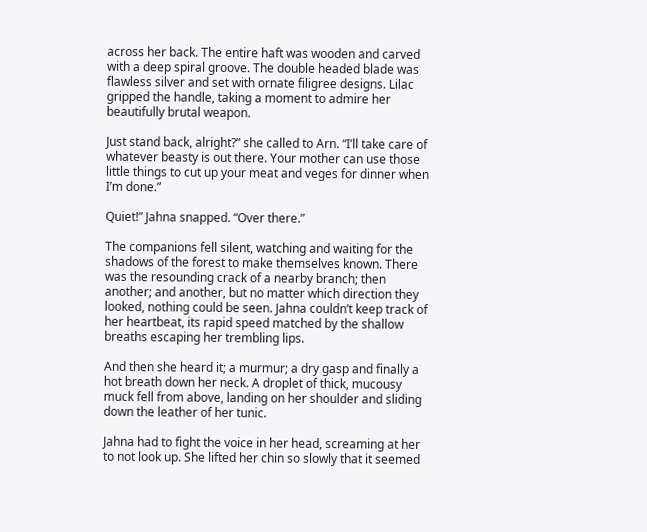across her back. The entire haft was wooden and carved with a deep spiral groove. The double headed blade was flawless silver and set with ornate filigree designs. Lilac gripped the handle, taking a moment to admire her beautifully brutal weapon.

Just stand back, alright?” she called to Arn. “I’ll take care of whatever beasty is out there. Your mother can use those little things to cut up your meat and veges for dinner when I’m done.”

Quiet!” Jahna snapped. “Over there.”

The companions fell silent, watching and waiting for the shadows of the forest to make themselves known. There was the resounding crack of a nearby branch; then another; and another, but no matter which direction they looked, nothing could be seen. Jahna couldn’t keep track of her heartbeat, its rapid speed matched by the shallow breaths escaping her trembling lips.

And then she heard it; a murmur; a dry gasp and finally a hot breath down her neck. A droplet of thick, mucousy muck fell from above, landing on her shoulder and sliding down the leather of her tunic.

Jahna had to fight the voice in her head, screaming at her to not look up. She lifted her chin so slowly that it seemed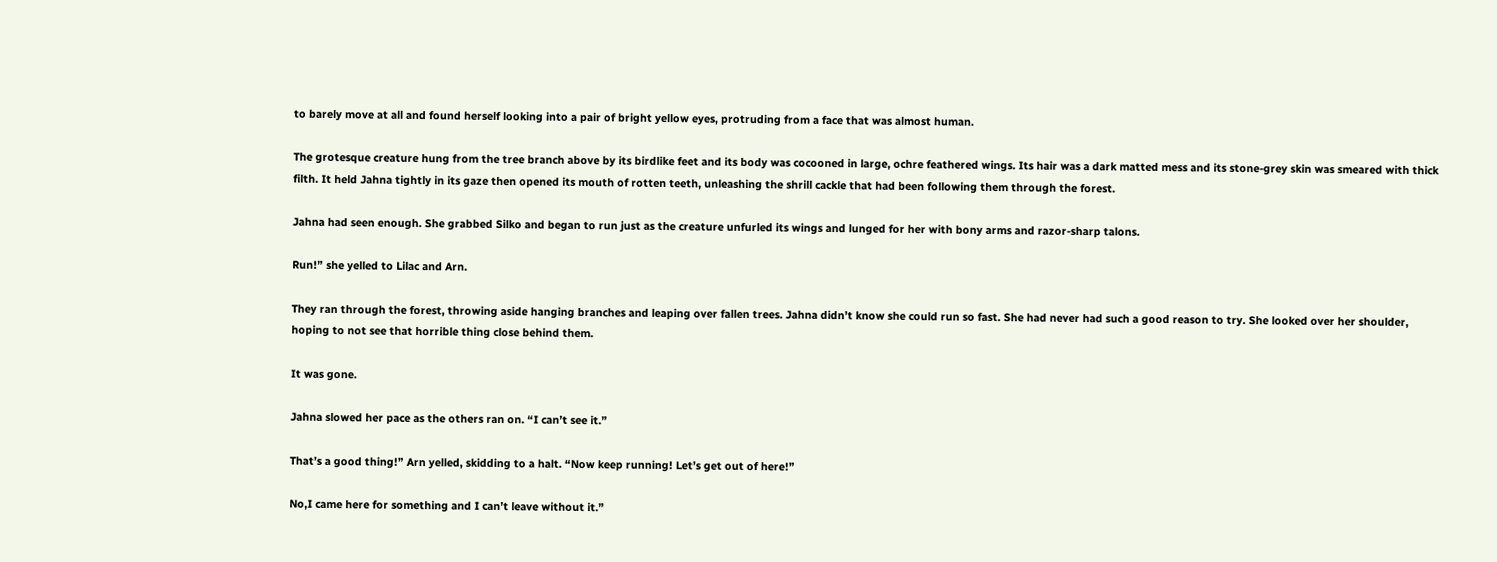to barely move at all and found herself looking into a pair of bright yellow eyes, protruding from a face that was almost human.

The grotesque creature hung from the tree branch above by its birdlike feet and its body was cocooned in large, ochre feathered wings. Its hair was a dark matted mess and its stone-grey skin was smeared with thick filth. It held Jahna tightly in its gaze then opened its mouth of rotten teeth, unleashing the shrill cackle that had been following them through the forest.

Jahna had seen enough. She grabbed Silko and began to run just as the creature unfurled its wings and lunged for her with bony arms and razor-sharp talons.

Run!” she yelled to Lilac and Arn.

They ran through the forest, throwing aside hanging branches and leaping over fallen trees. Jahna didn’t know she could run so fast. She had never had such a good reason to try. She looked over her shoulder, hoping to not see that horrible thing close behind them.

It was gone.

Jahna slowed her pace as the others ran on. “I can’t see it.”

That’s a good thing!” Arn yelled, skidding to a halt. “Now keep running! Let’s get out of here!”

No,I came here for something and I can’t leave without it.”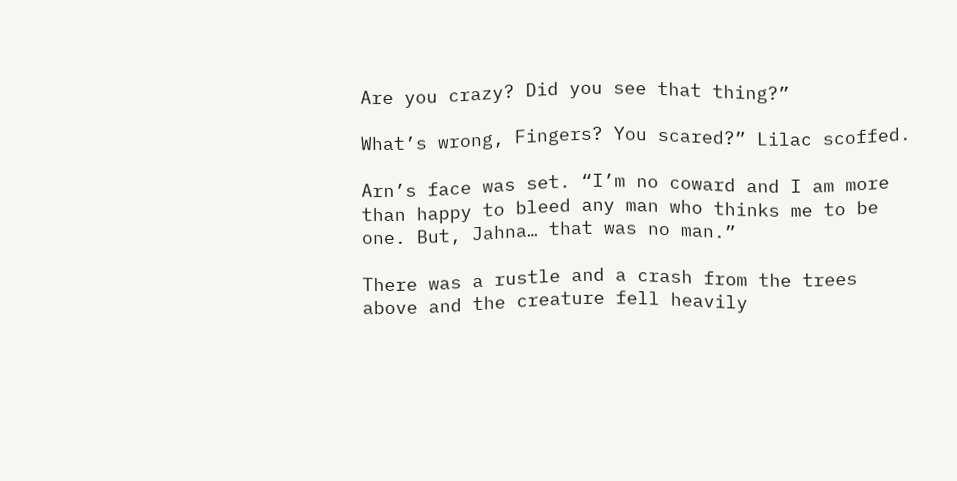Are you crazy? Did you see that thing?”

What’s wrong, Fingers? You scared?” Lilac scoffed.

Arn’s face was set. “I’m no coward and I am more than happy to bleed any man who thinks me to be one. But, Jahna… that was no man.”

There was a rustle and a crash from the trees above and the creature fell heavily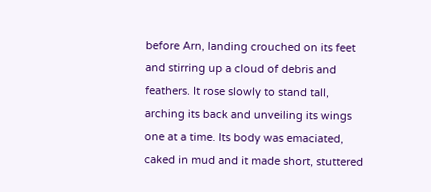before Arn, landing crouched on its feet and stirring up a cloud of debris and feathers. It rose slowly to stand tall, arching its back and unveiling its wings one at a time. Its body was emaciated, caked in mud and it made short, stuttered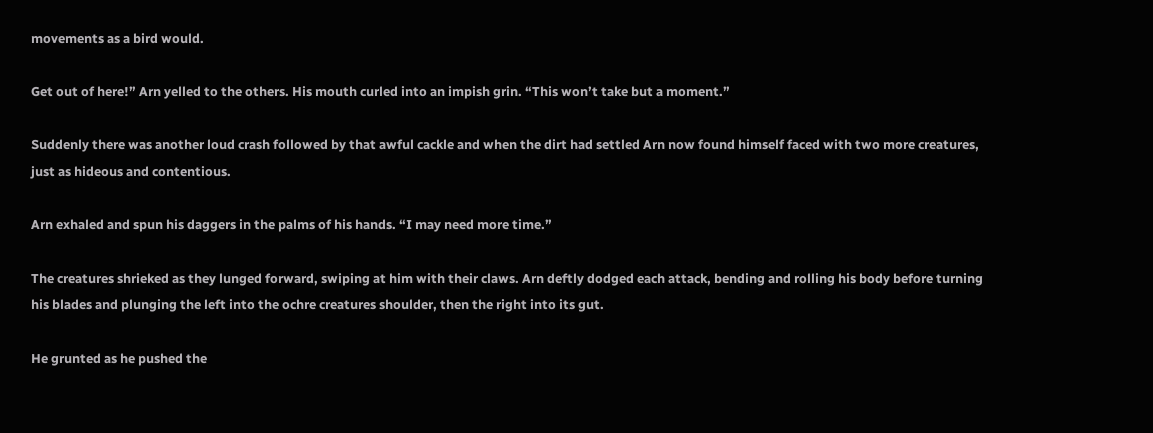movements as a bird would.

Get out of here!” Arn yelled to the others. His mouth curled into an impish grin. “This won’t take but a moment.”

Suddenly there was another loud crash followed by that awful cackle and when the dirt had settled Arn now found himself faced with two more creatures, just as hideous and contentious.

Arn exhaled and spun his daggers in the palms of his hands. “I may need more time.”

The creatures shrieked as they lunged forward, swiping at him with their claws. Arn deftly dodged each attack, bending and rolling his body before turning his blades and plunging the left into the ochre creatures shoulder, then the right into its gut.

He grunted as he pushed the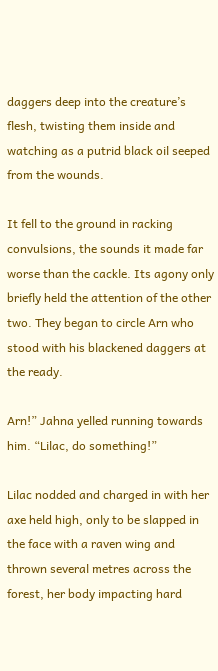daggers deep into the creature’s flesh, twisting them inside and watching as a putrid black oil seeped from the wounds.

It fell to the ground in racking convulsions, the sounds it made far worse than the cackle. Its agony only briefly held the attention of the other two. They began to circle Arn who stood with his blackened daggers at the ready.

Arn!” Jahna yelled running towards him. “Lilac, do something!”

Lilac nodded and charged in with her axe held high, only to be slapped in the face with a raven wing and thrown several metres across the forest, her body impacting hard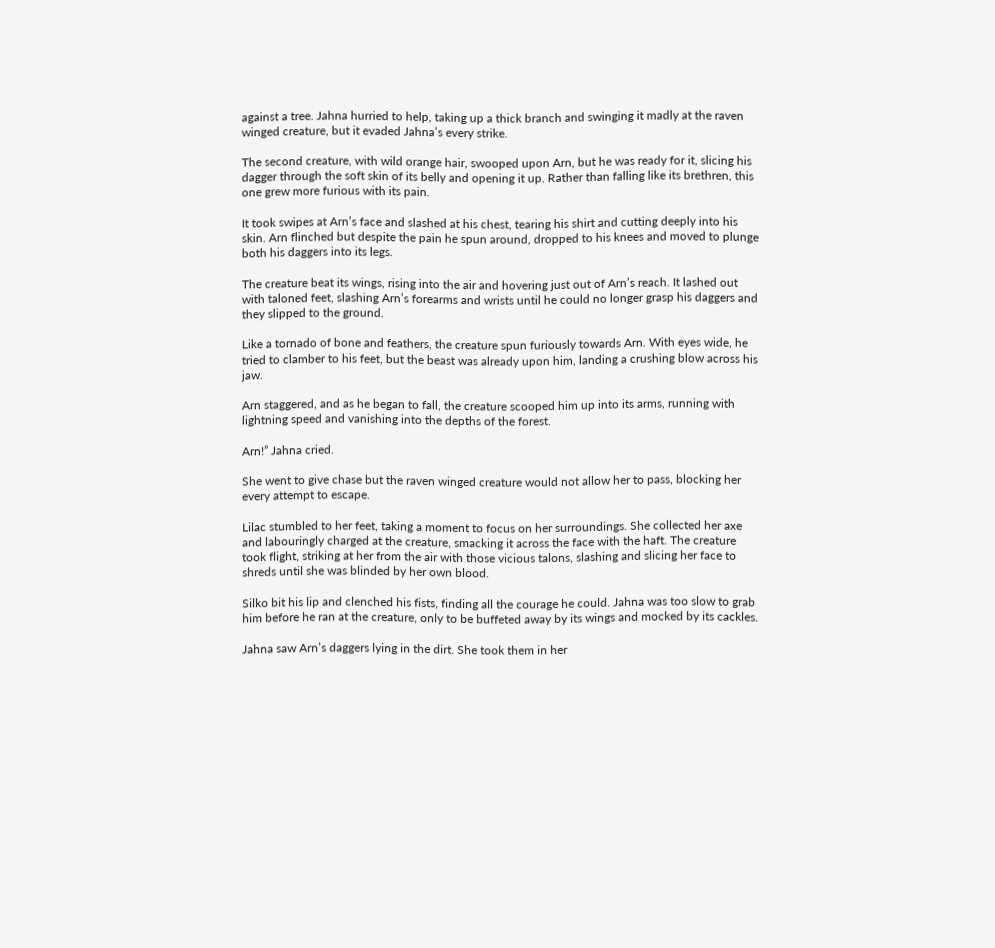against a tree. Jahna hurried to help, taking up a thick branch and swinging it madly at the raven winged creature, but it evaded Jahna’s every strike.

The second creature, with wild orange hair, swooped upon Arn, but he was ready for it, slicing his dagger through the soft skin of its belly and opening it up. Rather than falling like its brethren, this one grew more furious with its pain.

It took swipes at Arn’s face and slashed at his chest, tearing his shirt and cutting deeply into his skin. Arn flinched but despite the pain he spun around, dropped to his knees and moved to plunge both his daggers into its legs.

The creature beat its wings, rising into the air and hovering just out of Arn’s reach. It lashed out with taloned feet, slashing Arn’s forearms and wrists until he could no longer grasp his daggers and they slipped to the ground.

Like a tornado of bone and feathers, the creature spun furiously towards Arn. With eyes wide, he tried to clamber to his feet, but the beast was already upon him, landing a crushing blow across his jaw.

Arn staggered, and as he began to fall, the creature scooped him up into its arms, running with lightning speed and vanishing into the depths of the forest.

Arn!” Jahna cried.

She went to give chase but the raven winged creature would not allow her to pass, blocking her every attempt to escape.

Lilac stumbled to her feet, taking a moment to focus on her surroundings. She collected her axe and labouringly charged at the creature, smacking it across the face with the haft. The creature took flight, striking at her from the air with those vicious talons, slashing and slicing her face to shreds until she was blinded by her own blood.

Silko bit his lip and clenched his fists, finding all the courage he could. Jahna was too slow to grab him before he ran at the creature, only to be buffeted away by its wings and mocked by its cackles.

Jahna saw Arn’s daggers lying in the dirt. She took them in her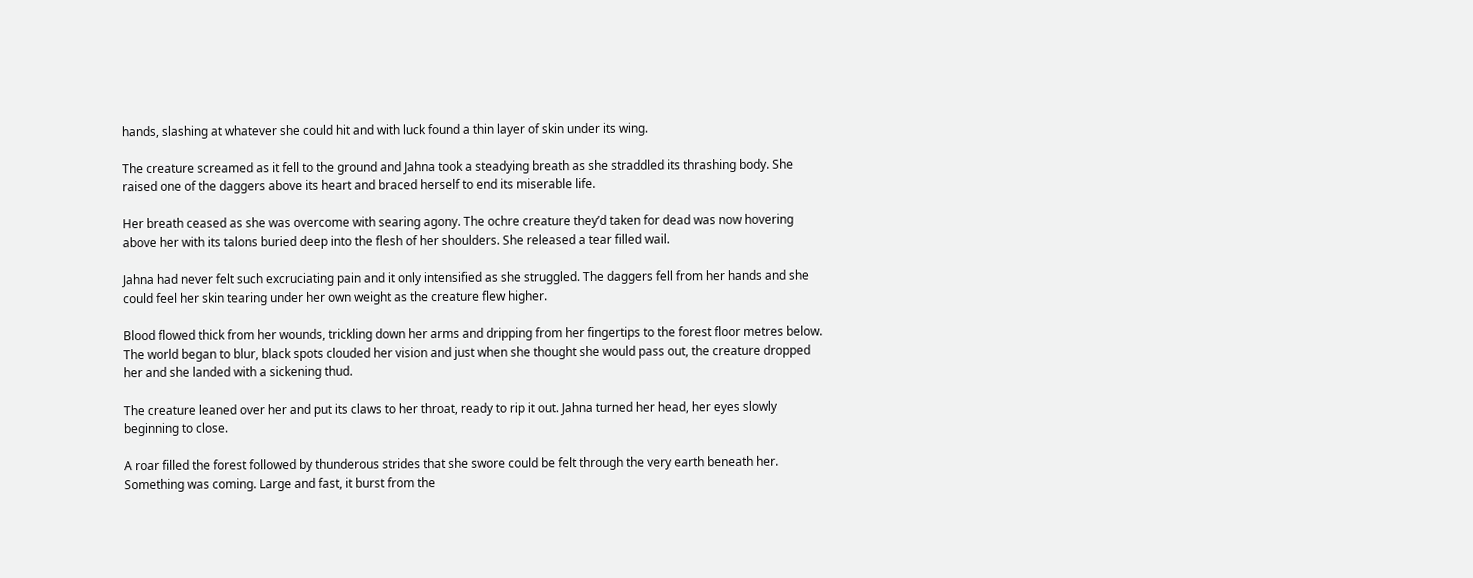hands, slashing at whatever she could hit and with luck found a thin layer of skin under its wing.

The creature screamed as it fell to the ground and Jahna took a steadying breath as she straddled its thrashing body. She raised one of the daggers above its heart and braced herself to end its miserable life.

Her breath ceased as she was overcome with searing agony. The ochre creature they’d taken for dead was now hovering above her with its talons buried deep into the flesh of her shoulders. She released a tear filled wail.

Jahna had never felt such excruciating pain and it only intensified as she struggled. The daggers fell from her hands and she could feel her skin tearing under her own weight as the creature flew higher.

Blood flowed thick from her wounds, trickling down her arms and dripping from her fingertips to the forest floor metres below. The world began to blur, black spots clouded her vision and just when she thought she would pass out, the creature dropped her and she landed with a sickening thud.

The creature leaned over her and put its claws to her throat, ready to rip it out. Jahna turned her head, her eyes slowly beginning to close.

A roar filled the forest followed by thunderous strides that she swore could be felt through the very earth beneath her. Something was coming. Large and fast, it burst from the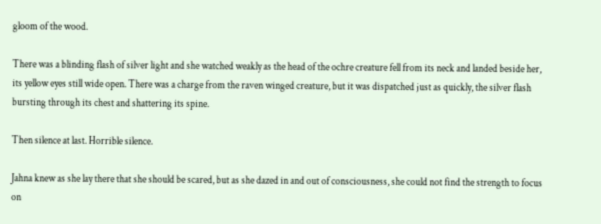gloom of the wood.

There was a blinding flash of silver light and she watched weakly as the head of the ochre creature fell from its neck and landed beside her, its yellow eyes still wide open. There was a charge from the raven winged creature, but it was dispatched just as quickly, the silver flash bursting through its chest and shattering its spine.

Then silence at last. Horrible silence.

Jahna knew as she lay there that she should be scared, but as she dazed in and out of consciousness, she could not find the strength to focus on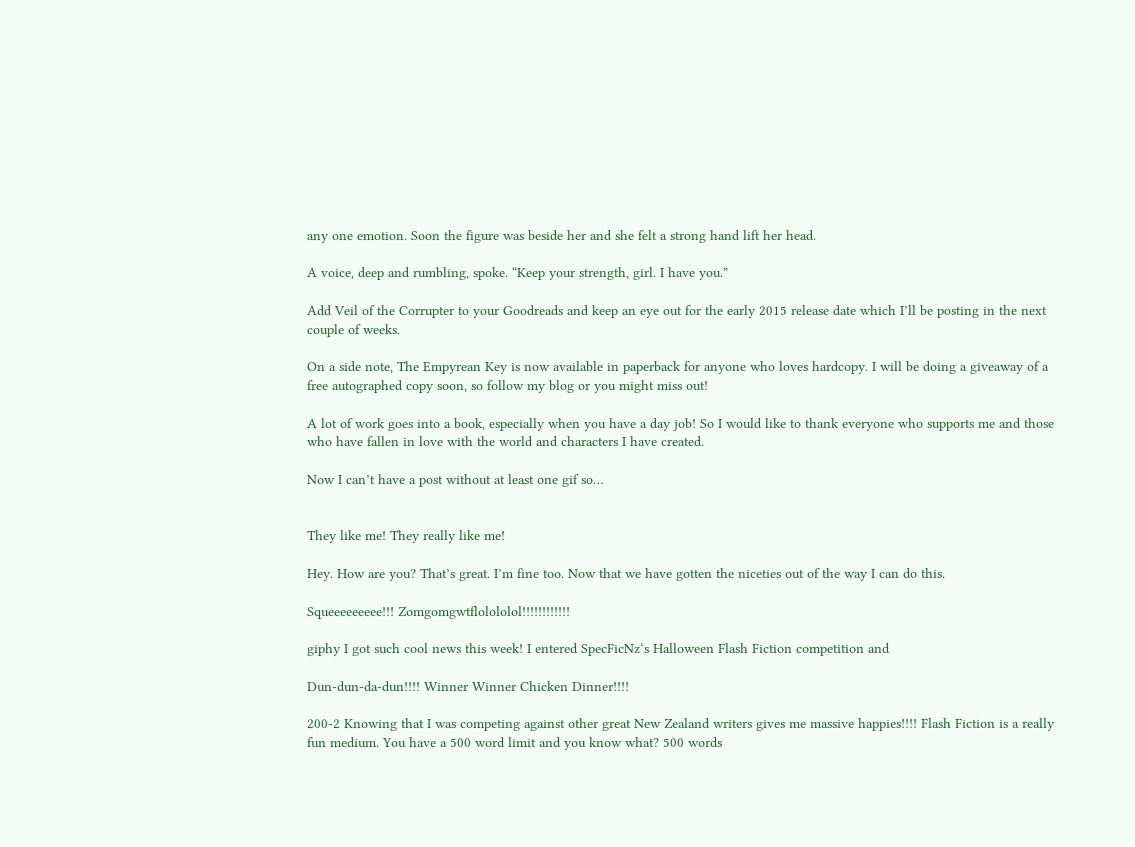any one emotion. Soon the figure was beside her and she felt a strong hand lift her head.

A voice, deep and rumbling, spoke. “Keep your strength, girl. I have you.”

Add Veil of the Corrupter to your Goodreads and keep an eye out for the early 2015 release date which I’ll be posting in the next couple of weeks.

On a side note, The Empyrean Key is now available in paperback for anyone who loves hardcopy. I will be doing a giveaway of a free autographed copy soon, so follow my blog or you might miss out!

A lot of work goes into a book, especially when you have a day job! So I would like to thank everyone who supports me and those who have fallen in love with the world and characters I have created.

Now I can’t have a post without at least one gif so…


They like me! They really like me!

Hey. How are you? That’s great. I’m fine too. Now that we have gotten the niceties out of the way I can do this.

Squeeeeeeeee!!! Zomgomgwtflolololol!!!!!!!!!!!!

giphy I got such cool news this week! I entered SpecFicNz‘s Halloween Flash Fiction competition and

Dun-dun-da-dun!!!! Winner Winner Chicken Dinner!!!!

200-2 Knowing that I was competing against other great New Zealand writers gives me massive happies!!!! Flash Fiction is a really fun medium. You have a 500 word limit and you know what? 500 words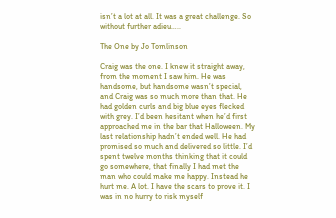isn’t a lot at all. It was a great challenge. So without further adieu…..

The One by Jo Tomlinson

Craig was the one. I knew it straight away, from the moment I saw him. He was handsome, but handsome wasn’t special, and Craig was so much more than that. He had golden curls and big blue eyes flecked with grey. I’d been hesitant when he’d first approached me in the bar that Halloween. My last relationship hadn’t ended well. He had promised so much and delivered so little. I’d spent twelve months thinking that it could go somewhere, that finally I had met the man who could make me happy. Instead he hurt me. A lot. I have the scars to prove it. I was in no hurry to risk myself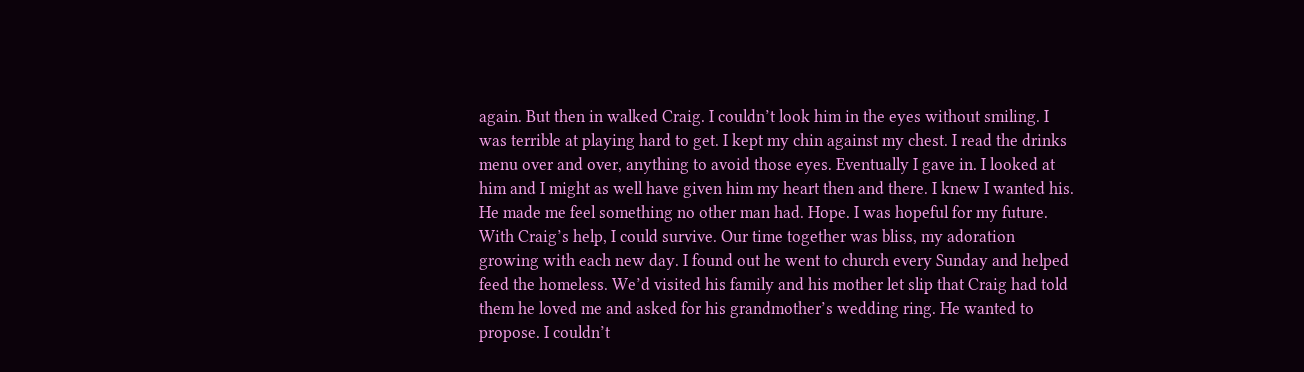again. But then in walked Craig. I couldn’t look him in the eyes without smiling. I was terrible at playing hard to get. I kept my chin against my chest. I read the drinks menu over and over, anything to avoid those eyes. Eventually I gave in. I looked at him and I might as well have given him my heart then and there. I knew I wanted his. He made me feel something no other man had. Hope. I was hopeful for my future. With Craig’s help, I could survive. Our time together was bliss, my adoration growing with each new day. I found out he went to church every Sunday and helped feed the homeless. We’d visited his family and his mother let slip that Craig had told them he loved me and asked for his grandmother’s wedding ring. He wanted to propose. I couldn’t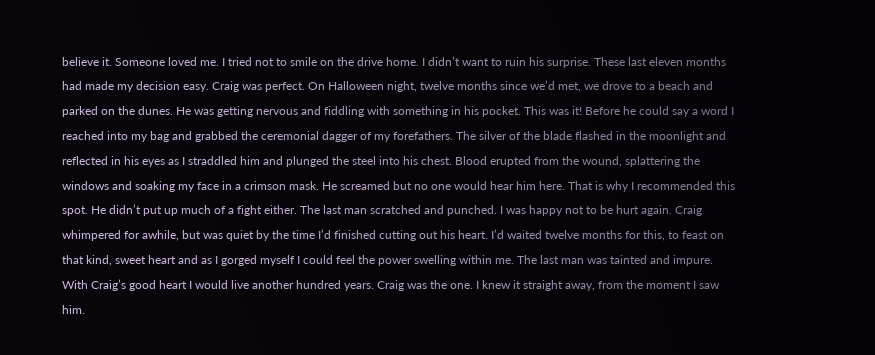believe it. Someone loved me. I tried not to smile on the drive home. I didn’t want to ruin his surprise. These last eleven months had made my decision easy. Craig was perfect. On Halloween night, twelve months since we’d met, we drove to a beach and parked on the dunes. He was getting nervous and fiddling with something in his pocket. This was it! Before he could say a word I reached into my bag and grabbed the ceremonial dagger of my forefathers. The silver of the blade flashed in the moonlight and reflected in his eyes as I straddled him and plunged the steel into his chest. Blood erupted from the wound, splattering the windows and soaking my face in a crimson mask. He screamed but no one would hear him here. That is why I recommended this spot. He didn’t put up much of a fight either. The last man scratched and punched. I was happy not to be hurt again. Craig whimpered for awhile, but was quiet by the time I’d finished cutting out his heart. I’d waited twelve months for this, to feast on that kind, sweet heart and as I gorged myself I could feel the power swelling within me. The last man was tainted and impure. With Craig’s good heart I would live another hundred years. Craig was the one. I knew it straight away, from the moment I saw him.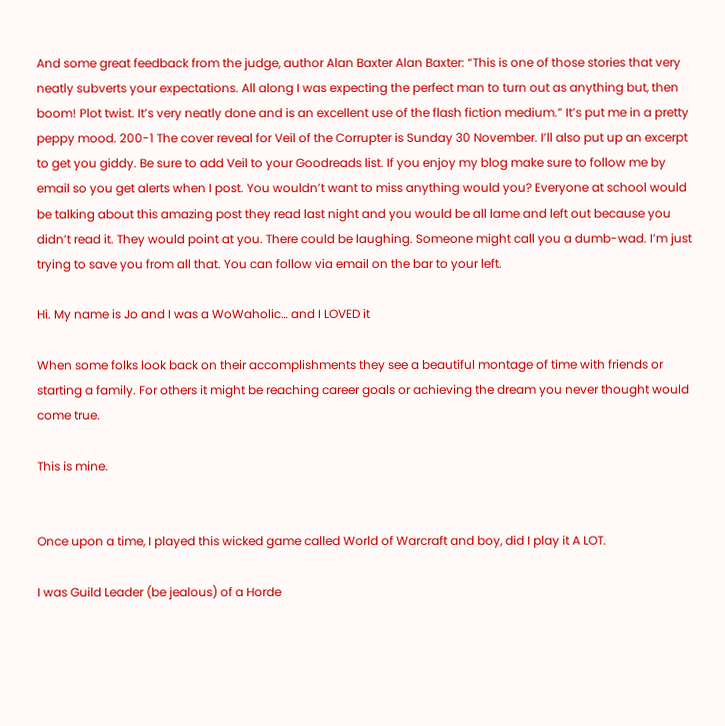And some great feedback from the judge, author Alan Baxter Alan Baxter: “This is one of those stories that very neatly subverts your expectations. All along I was expecting the perfect man to turn out as anything but, then boom! Plot twist. It’s very neatly done and is an excellent use of the flash fiction medium.” It’s put me in a pretty peppy mood. 200-1 The cover reveal for Veil of the Corrupter is Sunday 30 November. I’ll also put up an excerpt to get you giddy. Be sure to add Veil to your Goodreads list. If you enjoy my blog make sure to follow me by email so you get alerts when I post. You wouldn’t want to miss anything would you? Everyone at school would be talking about this amazing post they read last night and you would be all lame and left out because you didn’t read it. They would point at you. There could be laughing. Someone might call you a dumb-wad. I’m just trying to save you from all that. You can follow via email on the bar to your left.

Hi. My name is Jo and I was a WoWaholic… and I LOVED it

When some folks look back on their accomplishments they see a beautiful montage of time with friends or starting a family. For others it might be reaching career goals or achieving the dream you never thought would come true.

This is mine.


Once upon a time, I played this wicked game called World of Warcraft and boy, did I play it A LOT.

I was Guild Leader (be jealous) of a Horde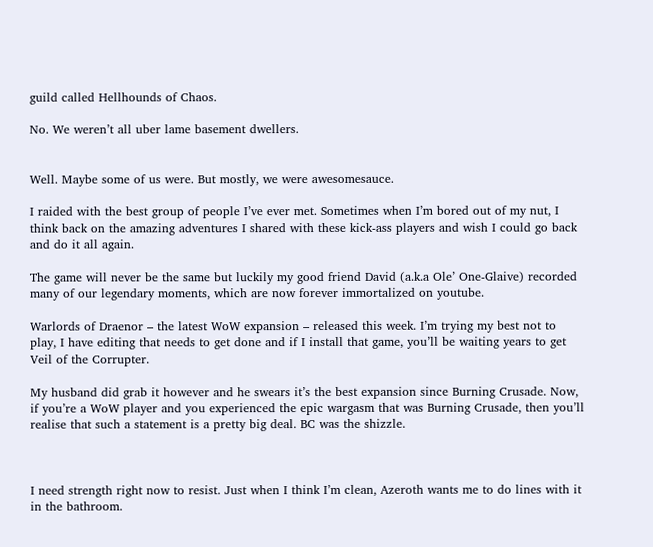guild called Hellhounds of Chaos.

No. We weren’t all uber lame basement dwellers.


Well. Maybe some of us were. But mostly, we were awesomesauce.

I raided with the best group of people I’ve ever met. Sometimes when I’m bored out of my nut, I think back on the amazing adventures I shared with these kick-ass players and wish I could go back and do it all again.

The game will never be the same but luckily my good friend David (a.k.a Ole’ One-Glaive) recorded many of our legendary moments, which are now forever immortalized on youtube.

Warlords of Draenor – the latest WoW expansion – released this week. I’m trying my best not to play, I have editing that needs to get done and if I install that game, you’ll be waiting years to get Veil of the Corrupter.

My husband did grab it however and he swears it’s the best expansion since Burning Crusade. Now, if you’re a WoW player and you experienced the epic wargasm that was Burning Crusade, then you’ll realise that such a statement is a pretty big deal. BC was the shizzle.



I need strength right now to resist. Just when I think I’m clean, Azeroth wants me to do lines with it in the bathroom.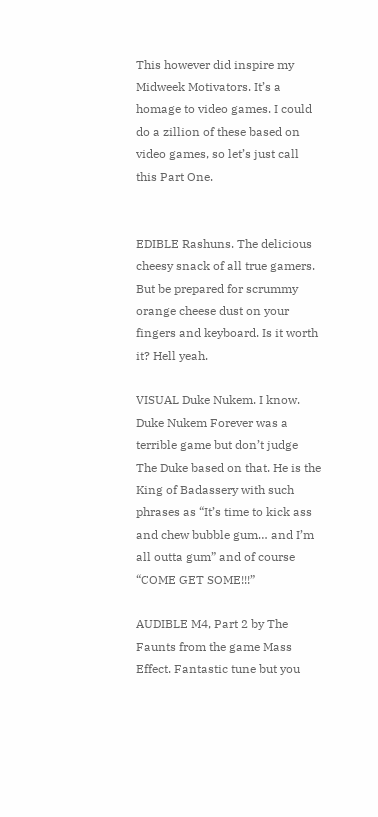This however did inspire my Midweek Motivators. It’s a homage to video games. I could do a zillion of these based on video games, so let’s just call this Part One.


EDIBLE Rashuns. The delicious cheesy snack of all true gamers. But be prepared for scrummy orange cheese dust on your fingers and keyboard. Is it worth it? Hell yeah.

VISUAL Duke Nukem. I know. Duke Nukem Forever was a terrible game but don’t judge The Duke based on that. He is the King of Badassery with such phrases as “It’s time to kick ass and chew bubble gum… and I’m all outta gum” and of course “COME GET SOME!!!”

AUDIBLE M4, Part 2 by The Faunts from the game Mass Effect. Fantastic tune but you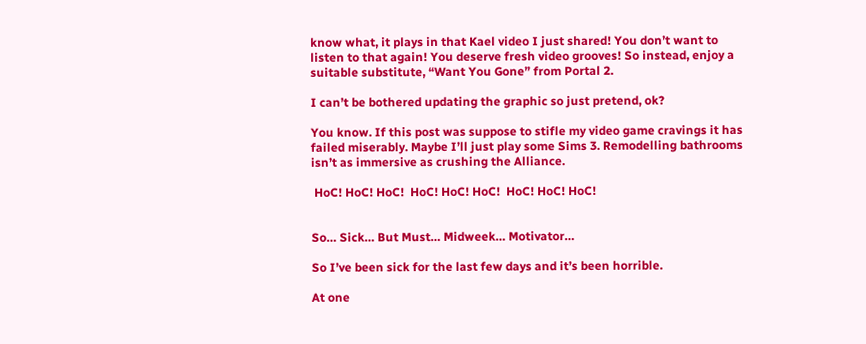know what, it plays in that Kael video I just shared! You don’t want to listen to that again! You deserve fresh video grooves! So instead, enjoy a suitable substitute, “Want You Gone” from Portal 2.

I can’t be bothered updating the graphic so just pretend, ok?

You know. If this post was suppose to stifle my video game cravings it has failed miserably. Maybe I’ll just play some Sims 3. Remodelling bathrooms isn’t as immersive as crushing the Alliance.

 HoC! HoC! HoC!  HoC! HoC! HoC!  HoC! HoC! HoC!


So… Sick… But Must… Midweek… Motivator…

So I’ve been sick for the last few days and it’s been horrible.

At one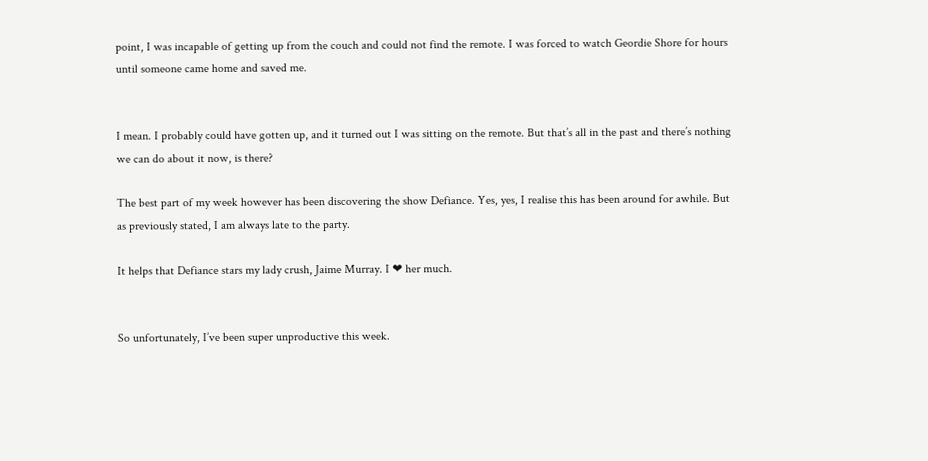point, I was incapable of getting up from the couch and could not find the remote. I was forced to watch Geordie Shore for hours until someone came home and saved me.


I mean. I probably could have gotten up, and it turned out I was sitting on the remote. But that’s all in the past and there’s nothing we can do about it now, is there?

The best part of my week however has been discovering the show Defiance. Yes, yes, I realise this has been around for awhile. But as previously stated, I am always late to the party.

It helps that Defiance stars my lady crush, Jaime Murray. I ❤ her much.


So unfortunately, I’ve been super unproductive this week.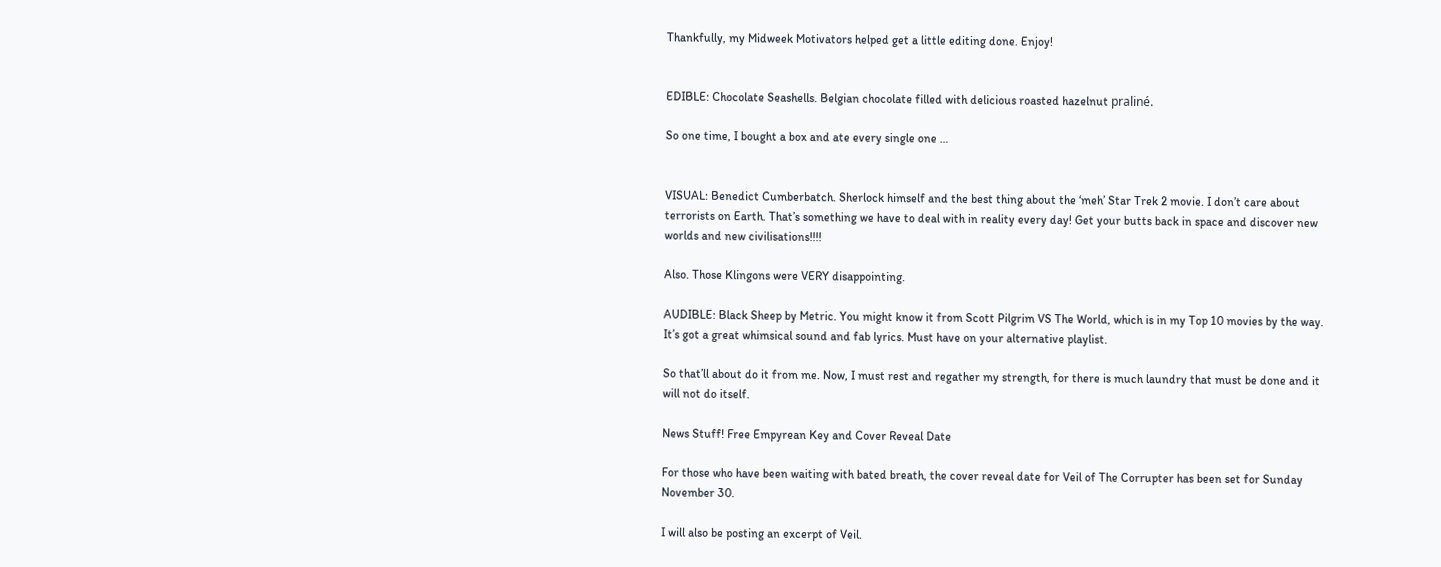Thankfully, my Midweek Motivators helped get a little editing done. Enjoy!


EDIBLE: Chocolate Seashells. Belgian chocolate filled with delicious roasted hazelnut praliné.

So one time, I bought a box and ate every single one …


VISUAL: Benedict Cumberbatch. Sherlock himself and the best thing about the ‘meh’ Star Trek 2 movie. I don’t care about terrorists on Earth. That’s something we have to deal with in reality every day! Get your butts back in space and discover new worlds and new civilisations!!!!

Also. Those Klingons were VERY disappointing.

AUDIBLE: Black Sheep by Metric. You might know it from Scott Pilgrim VS The World, which is in my Top 10 movies by the way. It’s got a great whimsical sound and fab lyrics. Must have on your alternative playlist.

So that’ll about do it from me. Now, I must rest and regather my strength, for there is much laundry that must be done and it will not do itself.

News Stuff! Free Empyrean Key and Cover Reveal Date

For those who have been waiting with bated breath, the cover reveal date for Veil of The Corrupter has been set for Sunday November 30.

I will also be posting an excerpt of Veil.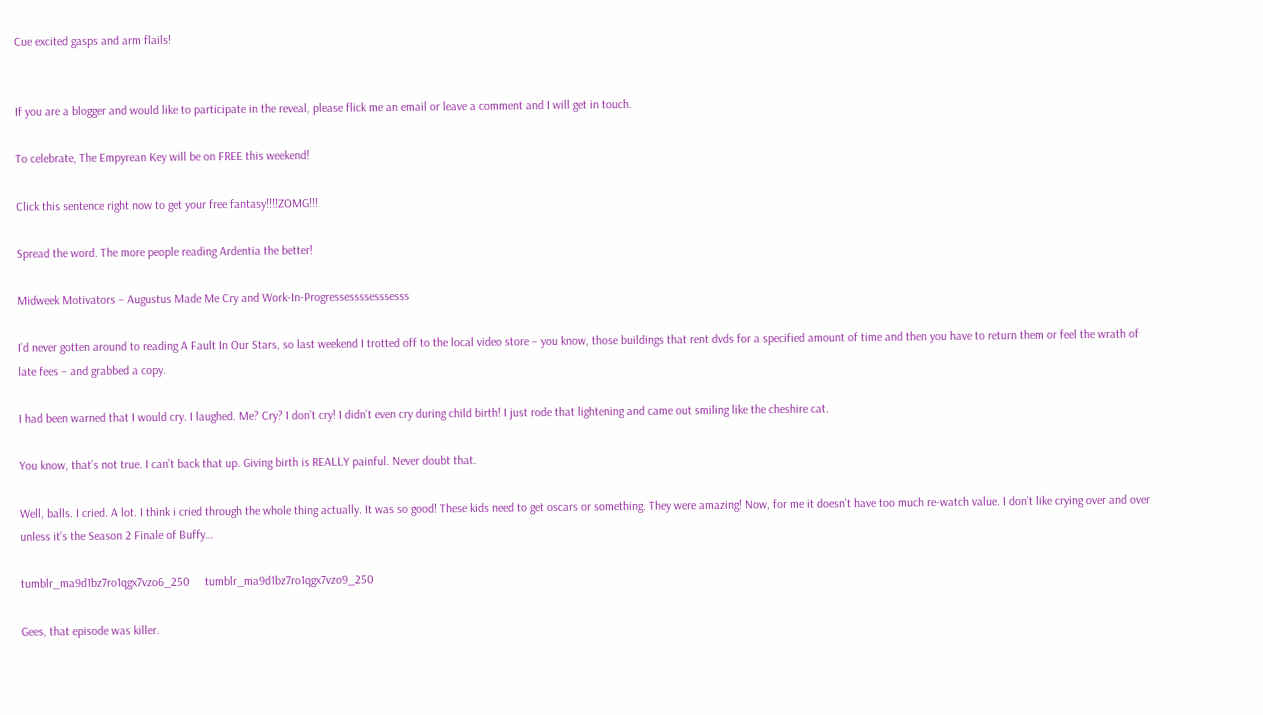Cue excited gasps and arm flails!


If you are a blogger and would like to participate in the reveal, please flick me an email or leave a comment and I will get in touch.

To celebrate, The Empyrean Key will be on FREE this weekend!

Click this sentence right now to get your free fantasy!!!!ZOMG!!!

Spread the word. The more people reading Ardentia the better!

Midweek Motivators – Augustus Made Me Cry and Work-In-Progressessssesssesss

I’d never gotten around to reading A Fault In Our Stars, so last weekend I trotted off to the local video store – you know, those buildings that rent dvds for a specified amount of time and then you have to return them or feel the wrath of late fees – and grabbed a copy.

I had been warned that I would cry. I laughed. Me? Cry? I don’t cry! I didn’t even cry during child birth! I just rode that lightening and came out smiling like the cheshire cat.

You know, that’s not true. I can’t back that up. Giving birth is REALLY painful. Never doubt that.

Well, balls. I cried. A lot. I think i cried through the whole thing actually. It was so good! These kids need to get oscars or something. They were amazing! Now, for me it doesn’t have too much re-watch value. I don’t like crying over and over unless it’s the Season 2 Finale of Buffy…

tumblr_ma9d1bz7ro1qgx7vzo6_250     tumblr_ma9d1bz7ro1qgx7vzo9_250

Gees, that episode was killer.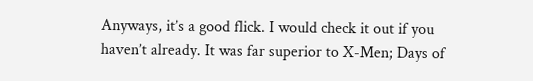Anyways, it’s a good flick. I would check it out if you haven’t already. It was far superior to X-Men; Days of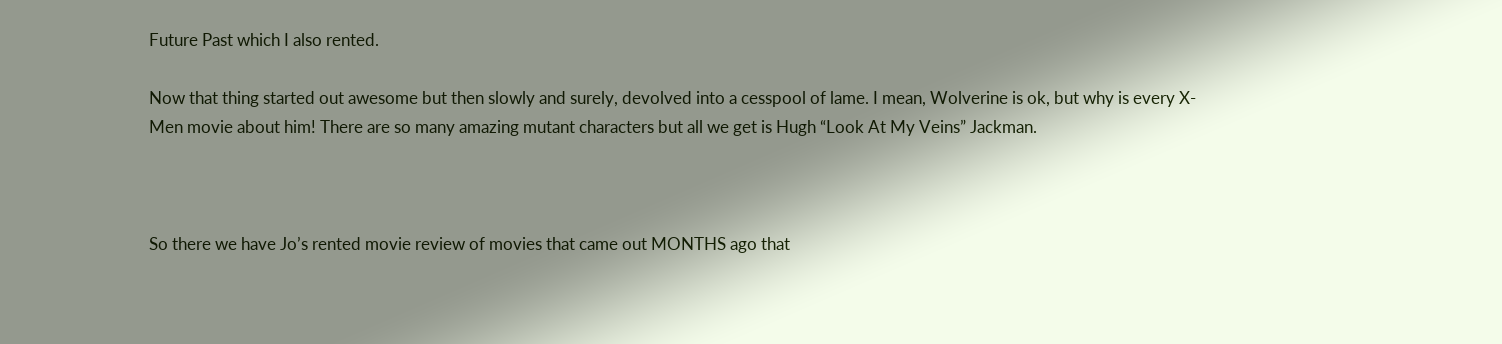Future Past which I also rented.

Now that thing started out awesome but then slowly and surely, devolved into a cesspool of lame. I mean, Wolverine is ok, but why is every X-Men movie about him! There are so many amazing mutant characters but all we get is Hugh “Look At My Veins” Jackman.



So there we have Jo’s rented movie review of movies that came out MONTHS ago that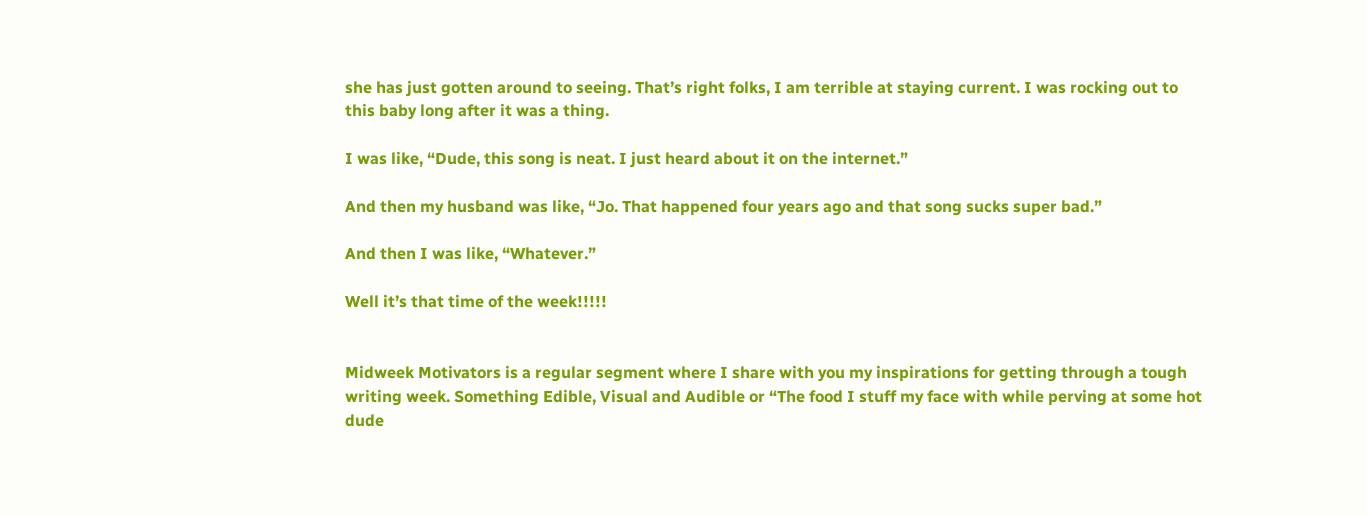she has just gotten around to seeing. That’s right folks, I am terrible at staying current. I was rocking out to this baby long after it was a thing.

I was like, “Dude, this song is neat. I just heard about it on the internet.”

And then my husband was like, “Jo. That happened four years ago and that song sucks super bad.”

And then I was like, “Whatever.”

Well it’s that time of the week!!!!!


Midweek Motivators is a regular segment where I share with you my inspirations for getting through a tough writing week. Something Edible, Visual and Audible or “The food I stuff my face with while perving at some hot dude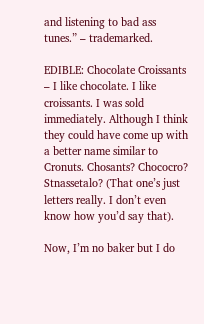and listening to bad ass tunes.” – trademarked.

EDIBLE: Chocolate Croissants – I like chocolate. I like croissants. I was sold immediately. Although I think they could have come up with a better name similar to Cronuts. Chosants? Chococro? Stnassetalo? (That one’s just letters really. I don’t even know how you’d say that).

Now, I’m no baker but I do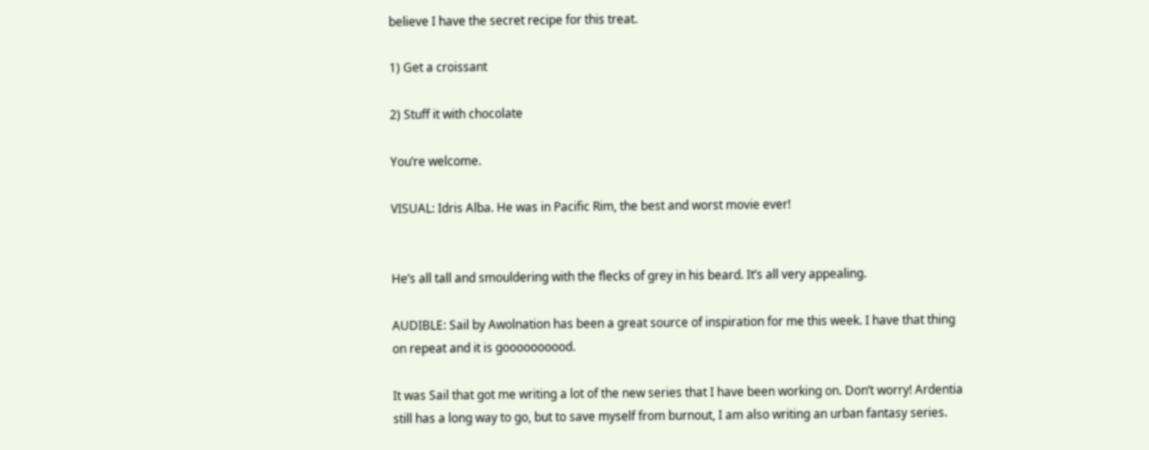believe I have the secret recipe for this treat.

1) Get a croissant

2) Stuff it with chocolate

You’re welcome.

VISUAL: Idris Alba. He was in Pacific Rim, the best and worst movie ever!


He’s all tall and smouldering with the flecks of grey in his beard. It’s all very appealing.

AUDIBLE: Sail by Awolnation has been a great source of inspiration for me this week. I have that thing on repeat and it is goooooooood.

It was Sail that got me writing a lot of the new series that I have been working on. Don’t worry! Ardentia still has a long way to go, but to save myself from burnout, I am also writing an urban fantasy series.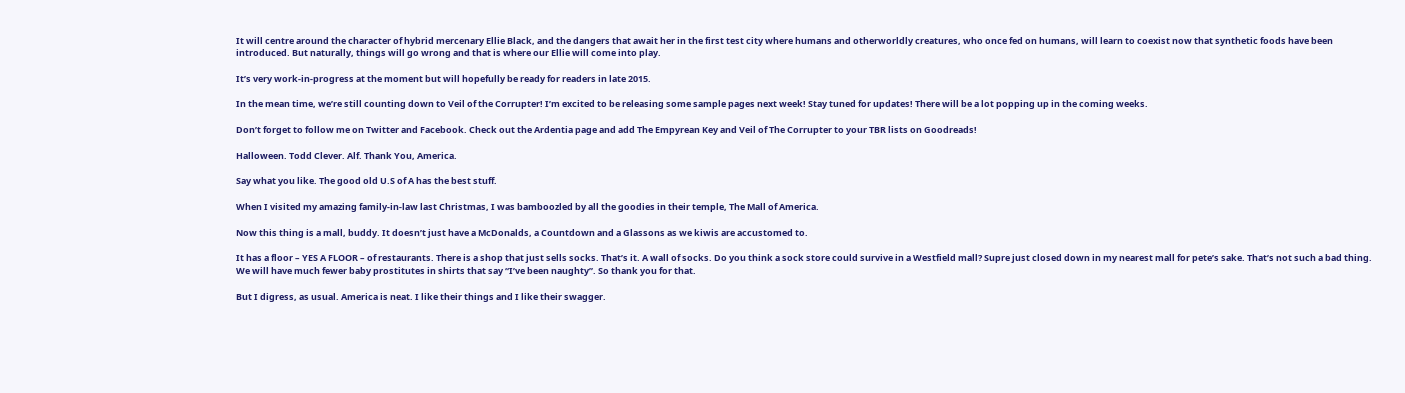It will centre around the character of hybrid mercenary Ellie Black, and the dangers that await her in the first test city where humans and otherworldly creatures, who once fed on humans, will learn to coexist now that synthetic foods have been introduced. But naturally, things will go wrong and that is where our Ellie will come into play.

It’s very work-in-progress at the moment but will hopefully be ready for readers in late 2015.

In the mean time, we’re still counting down to Veil of the Corrupter! I’m excited to be releasing some sample pages next week! Stay tuned for updates! There will be a lot popping up in the coming weeks.

Don’t forget to follow me on Twitter and Facebook. Check out the Ardentia page and add The Empyrean Key and Veil of The Corrupter to your TBR lists on Goodreads!

Halloween. Todd Clever. Alf. Thank You, America.

Say what you like. The good old U.S of A has the best stuff.

When I visited my amazing family-in-law last Christmas, I was bamboozled by all the goodies in their temple, The Mall of America.

Now this thing is a mall, buddy. It doesn’t just have a McDonalds, a Countdown and a Glassons as we kiwis are accustomed to.

It has a floor – YES A FLOOR – of restaurants. There is a shop that just sells socks. That’s it. A wall of socks. Do you think a sock store could survive in a Westfield mall? Supre just closed down in my nearest mall for pete’s sake. That’s not such a bad thing. We will have much fewer baby prostitutes in shirts that say “I’ve been naughty”. So thank you for that.

But I digress, as usual. America is neat. I like their things and I like their swagger.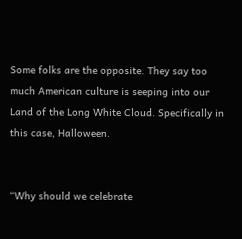Some folks are the opposite. They say too much American culture is seeping into our Land of the Long White Cloud. Specifically in this case, Halloween.


“Why should we celebrate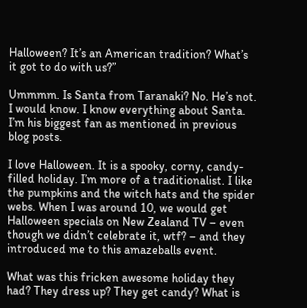Halloween? It’s an American tradition? What’s it got to do with us?”

Ummmm. Is Santa from Taranaki? No. He’s not. I would know. I know everything about Santa. I’m his biggest fan as mentioned in previous blog posts.

I love Halloween. It is a spooky, corny, candy-filled holiday. I’m more of a traditionalist. I like the pumpkins and the witch hats and the spider webs. When I was around 10, we would get Halloween specials on New Zealand TV – even though we didn’t celebrate it, wtf? – and they introduced me to this amazeballs event.

What was this fricken awesome holiday they had? They dress up? They get candy? What is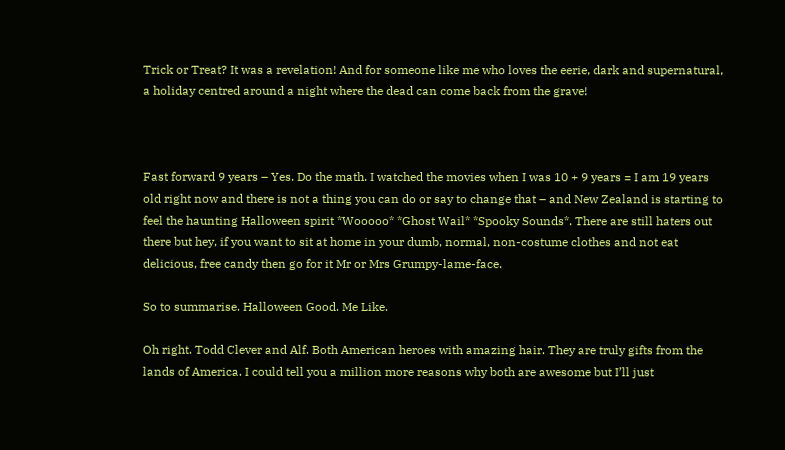Trick or Treat? It was a revelation! And for someone like me who loves the eerie, dark and supernatural, a holiday centred around a night where the dead can come back from the grave!



Fast forward 9 years – Yes. Do the math. I watched the movies when I was 10 + 9 years = I am 19 years old right now and there is not a thing you can do or say to change that – and New Zealand is starting to feel the haunting Halloween spirit *Wooooo* *Ghost Wail* *Spooky Sounds*. There are still haters out there but hey, if you want to sit at home in your dumb, normal, non-costume clothes and not eat delicious, free candy then go for it Mr or Mrs Grumpy-lame-face.

So to summarise. Halloween Good. Me Like.

Oh right. Todd Clever and Alf. Both American heroes with amazing hair. They are truly gifts from the lands of America. I could tell you a million more reasons why both are awesome but I’ll just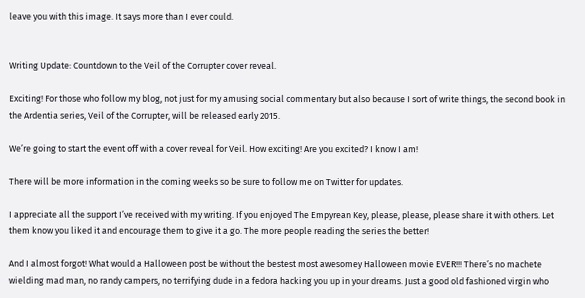leave you with this image. It says more than I ever could.


Writing Update: Countdown to the Veil of the Corrupter cover reveal.

Exciting! For those who follow my blog, not just for my amusing social commentary but also because I sort of write things, the second book in the Ardentia series, Veil of the Corrupter, will be released early 2015.

We’re going to start the event off with a cover reveal for Veil. How exciting! Are you excited? I know I am!

There will be more information in the coming weeks so be sure to follow me on Twitter for updates.

I appreciate all the support I’ve received with my writing. If you enjoyed The Empyrean Key, please, please, please share it with others. Let them know you liked it and encourage them to give it a go. The more people reading the series the better!

And I almost forgot! What would a Halloween post be without the bestest most awesomey Halloween movie EVER!!! There’s no machete wielding mad man, no randy campers, no terrifying dude in a fedora hacking you up in your dreams. Just a good old fashioned virgin who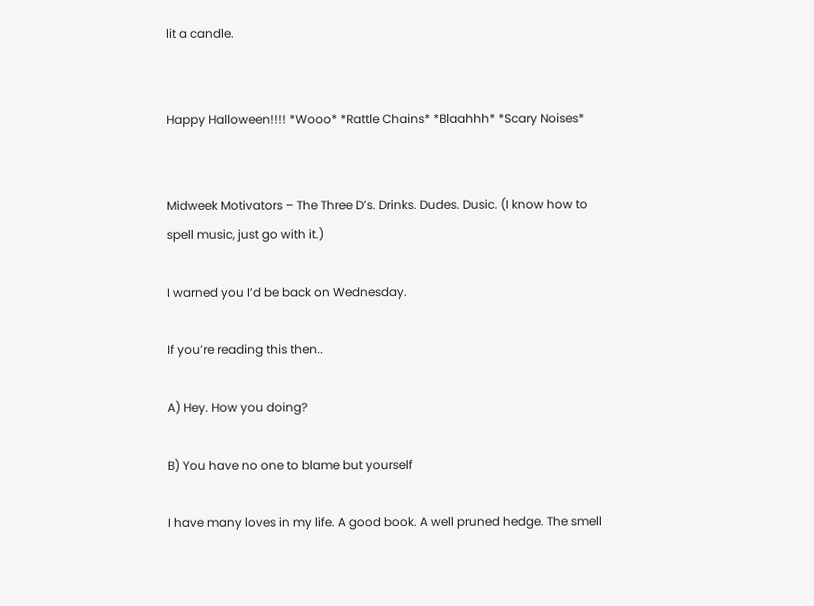lit a candle.


Happy Halloween!!!! *Wooo* *Rattle Chains* *Blaahhh* *Scary Noises*


Midweek Motivators – The Three D’s. Drinks. Dudes. Dusic. (I know how to spell music, just go with it.)

I warned you I’d be back on Wednesday.

If you’re reading this then..

A) Hey. How you doing?

B) You have no one to blame but yourself

I have many loves in my life. A good book. A well pruned hedge. The smell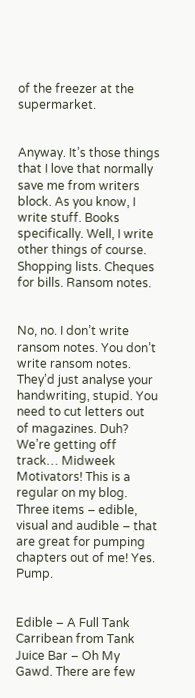of the freezer at the supermarket.


Anyway. It’s those things that I love that normally save me from writers block. As you know, I write stuff. Books specifically. Well, I write other things of course. Shopping lists. Cheques for bills. Ransom notes.


No, no. I don’t write ransom notes. You don’t write ransom notes. They’d just analyse your handwriting, stupid. You need to cut letters out of magazines. Duh? We’re getting off track… Midweek Motivators! This is a regular on my blog. Three items – edible, visual and audible – that are great for pumping chapters out of me! Yes. Pump.


Edible – A Full Tank Carribean from Tank Juice Bar – Oh My Gawd. There are few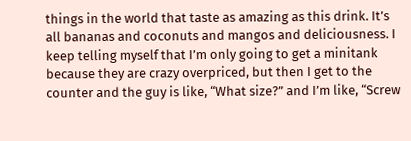things in the world that taste as amazing as this drink. It’s all bananas and coconuts and mangos and deliciousness. I keep telling myself that I’m only going to get a minitank because they are crazy overpriced, but then I get to the counter and the guy is like, “What size?” and I’m like, “Screw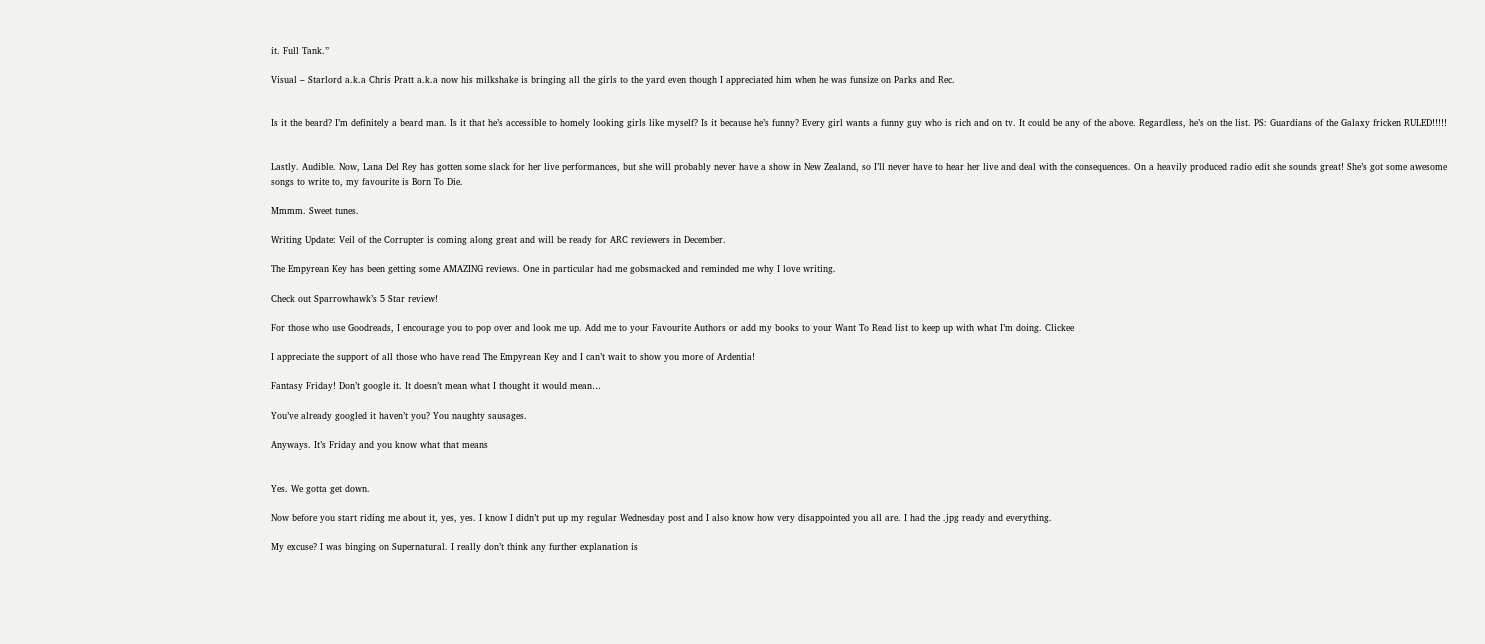it. Full Tank.”

Visual – Starlord a.k.a Chris Pratt a.k.a now his milkshake is bringing all the girls to the yard even though I appreciated him when he was funsize on Parks and Rec.


Is it the beard? I’m definitely a beard man. Is it that he’s accessible to homely looking girls like myself? Is it because he’s funny? Every girl wants a funny guy who is rich and on tv. It could be any of the above. Regardless, he’s on the list. PS: Guardians of the Galaxy fricken RULED!!!!!


Lastly. Audible. Now, Lana Del Rey has gotten some slack for her live performances, but she will probably never have a show in New Zealand, so I’ll never have to hear her live and deal with the consequences. On a heavily produced radio edit she sounds great! She’s got some awesome songs to write to, my favourite is Born To Die.

Mmmm. Sweet tunes.

Writing Update: Veil of the Corrupter is coming along great and will be ready for ARC reviewers in December.

The Empyrean Key has been getting some AMAZING reviews. One in particular had me gobsmacked and reminded me why I love writing.

Check out Sparrowhawk’s 5 Star review!

For those who use Goodreads, I encourage you to pop over and look me up. Add me to your Favourite Authors or add my books to your Want To Read list to keep up with what I’m doing. Clickee

I appreciate the support of all those who have read The Empyrean Key and I can’t wait to show you more of Ardentia!

Fantasy Friday! Don’t google it. It doesn’t mean what I thought it would mean…

You’ve already googled it haven’t you? You naughty sausages.

Anyways. It’s Friday and you know what that means


Yes. We gotta get down.

Now before you start riding me about it, yes, yes. I know I didn’t put up my regular Wednesday post and I also know how very disappointed you all are. I had the .jpg ready and everything.

My excuse? I was binging on Supernatural. I really don’t think any further explanation is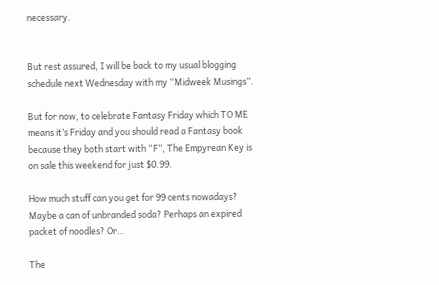necessary.


But rest assured, I will be back to my usual blogging schedule next Wednesday with my “Midweek Musings”.

But for now, to celebrate Fantasy Friday which TO ME means it’s Friday and you should read a Fantasy book because they both start with “F”, The Empyrean Key is on sale this weekend for just $0.99.

How much stuff can you get for 99 cents nowadays? Maybe a can of unbranded soda? Perhaps an expired packet of noodles? Or…

The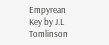Empyrean Key by J.L Tomlinson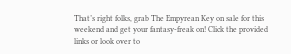That’s right folks, grab The Empyrean Key on sale for this weekend and get your fantasy-freak on! Click the provided links or look over to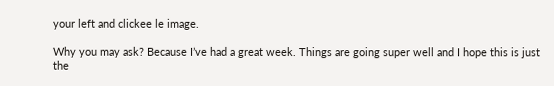your left and clickee le image.

Why you may ask? Because I’ve had a great week. Things are going super well and I hope this is just the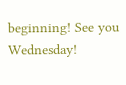beginning! See you Wednesday!